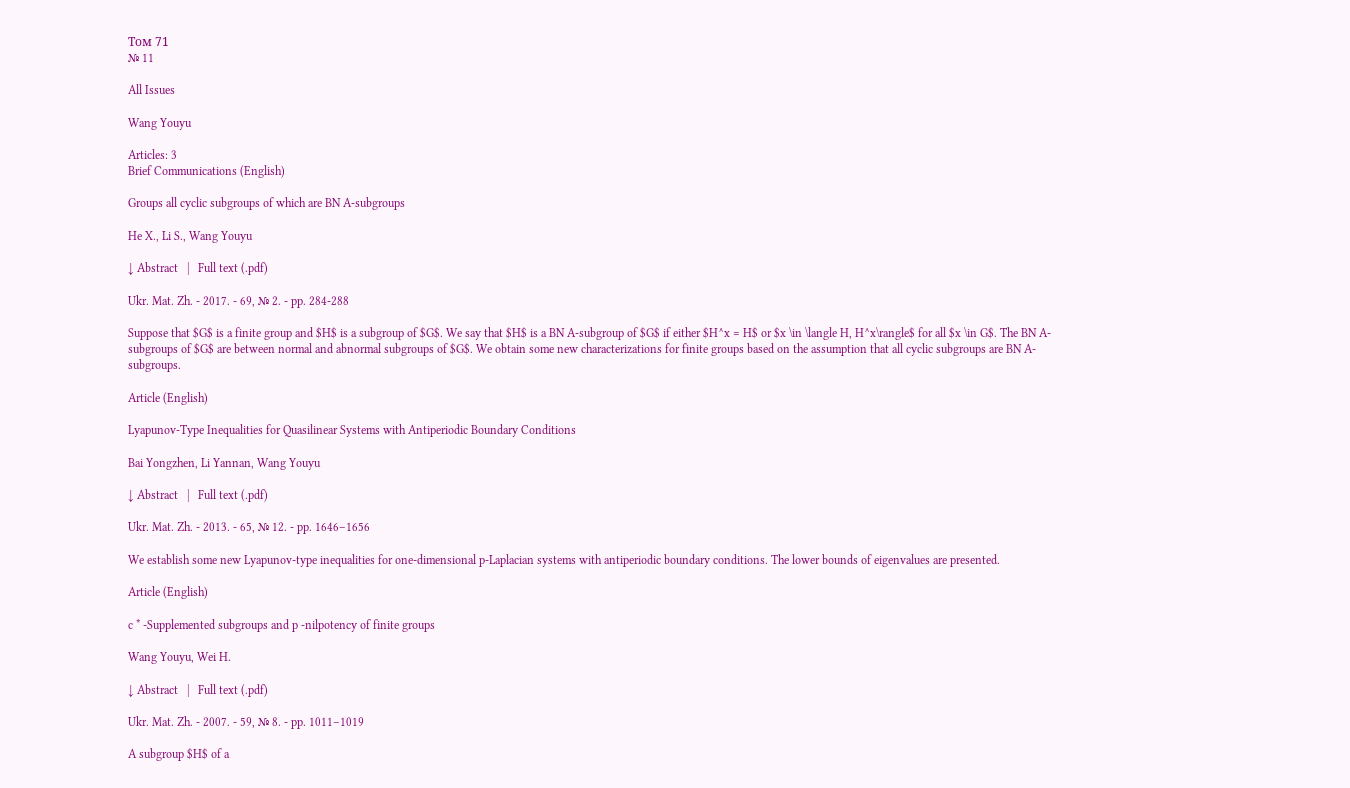Том 71
№ 11

All Issues

Wang Youyu

Articles: 3
Brief Communications (English)

Groups all cyclic subgroups of which are BN A-subgroups

He X., Li S., Wang Youyu

↓ Abstract   |   Full text (.pdf)

Ukr. Mat. Zh. - 2017. - 69, № 2. - pp. 284-288

Suppose that $G$ is a finite group and $H$ is a subgroup of $G$. We say that $H$ is a BN A-subgroup of $G$ if either $H^x = H$ or $x \in \langle H, H^x\rangle$ for all $x \in G$. The BN A-subgroups of $G$ are between normal and abnormal subgroups of $G$. We obtain some new characterizations for finite groups based on the assumption that all cyclic subgroups are BN A-subgroups.

Article (English)

Lyapunov-Type Inequalities for Quasilinear Systems with Antiperiodic Boundary Conditions

Bai Yongzhen, Li Yannan, Wang Youyu

↓ Abstract   |   Full text (.pdf)

Ukr. Mat. Zh. - 2013. - 65, № 12. - pp. 1646–1656

We establish some new Lyapunov-type inequalities for one-dimensional p-Laplacian systems with antiperiodic boundary conditions. The lower bounds of eigenvalues are presented.

Article (English)

c * -Supplemented subgroups and p -nilpotency of finite groups

Wang Youyu, Wei H.

↓ Abstract   |   Full text (.pdf)

Ukr. Mat. Zh. - 2007. - 59, № 8. - pp. 1011–1019

A subgroup $H$ of a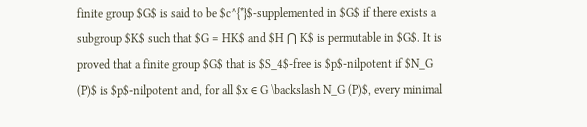finite group $G$ is said to be $c^{*}$-supplemented in $G$ if there exists a subgroup $K$ such that $G = HK$ and $H ⋂ K$ is permutable in $G$. It is proved that a finite group $G$ that is $S_4$-free is $p$-nilpotent if $N_G (P)$ is $p$-nilpotent and, for all $x ∈ G \backslash N_G (P)$, every minimal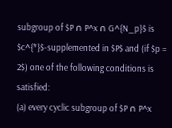subgroup of $P ∩ P^x ∩ G^{N_p}$ is $c^{*}$-supplemented in $P$ and (if $p = 2$) one of the following conditions is satisfied:
(a) every cyclic subgroup of $P ∩ P^x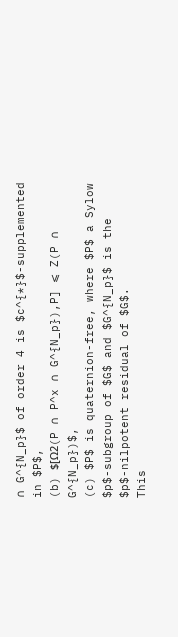∩ G^{N_p}$ of order 4 is $c^{*}$-supplemented in $P$,
(b) $[Ω2(P ∩ P^x ∩ G^{N_p}),P] ⩽ Z(P ∩ G^{N_p})$,
(c) $P$ is quaternion-free, where $P$ a Sylow $p$-subgroup of $G$ and $G^{N_p}$ is the $p$-nilpotent residual of $G$.
This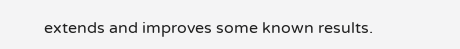extends and improves some known results.